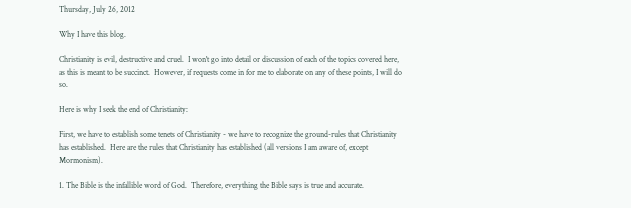Thursday, July 26, 2012

Why I have this blog.

Christianity is evil, destructive and cruel.  I won't go into detail or discussion of each of the topics covered here, as this is meant to be succinct.  However, if requests come in for me to elaborate on any of these points, I will do so.

Here is why I seek the end of Christianity:

First, we have to establish some tenets of Christianity - we have to recognize the ground-rules that Christianity has established.  Here are the rules that Christianity has established (all versions I am aware of, except Mormonism).

1. The Bible is the infallible word of God.  Therefore, everything the Bible says is true and accurate.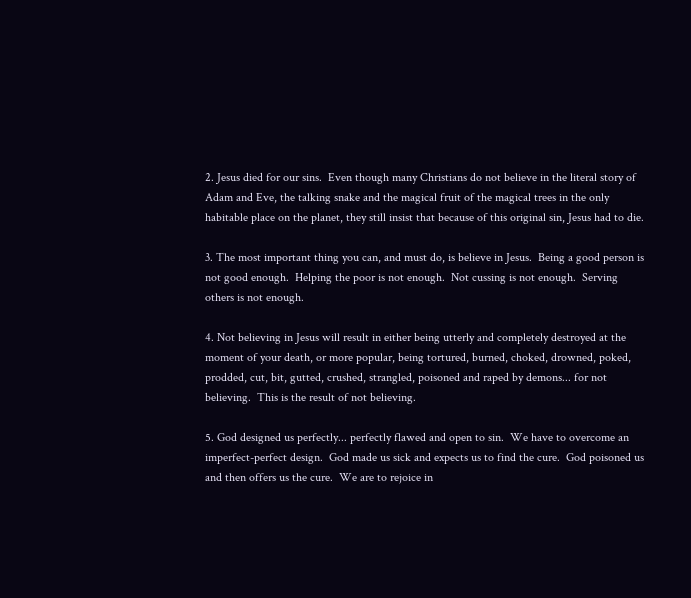2. Jesus died for our sins.  Even though many Christians do not believe in the literal story of Adam and Eve, the talking snake and the magical fruit of the magical trees in the only habitable place on the planet, they still insist that because of this original sin, Jesus had to die.

3. The most important thing you can, and must do, is believe in Jesus.  Being a good person is not good enough.  Helping the poor is not enough.  Not cussing is not enough.  Serving others is not enough.

4. Not believing in Jesus will result in either being utterly and completely destroyed at the moment of your death, or more popular, being tortured, burned, choked, drowned, poked, prodded, cut, bit, gutted, crushed, strangled, poisoned and raped by demons... for not believing.  This is the result of not believing.

5. God designed us perfectly... perfectly flawed and open to sin.  We have to overcome an imperfect-perfect design.  God made us sick and expects us to find the cure.  God poisoned us and then offers us the cure.  We are to rejoice in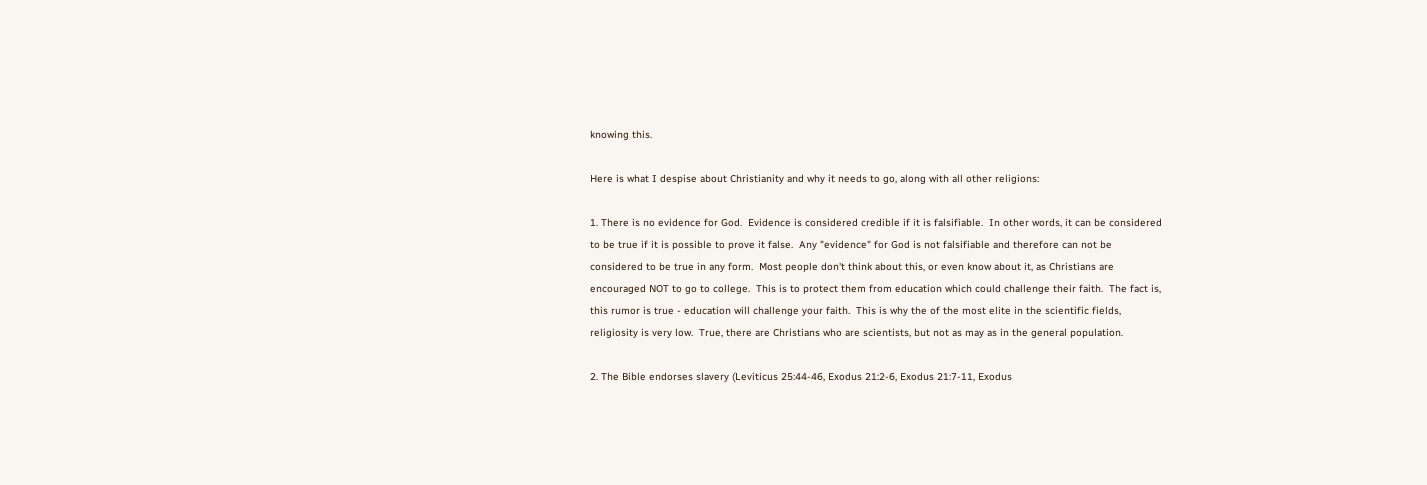knowing this.

Here is what I despise about Christianity and why it needs to go, along with all other religions:

1. There is no evidence for God.  Evidence is considered credible if it is falsifiable.  In other words, it can be considered to be true if it is possible to prove it false.  Any "evidence" for God is not falsifiable and therefore can not be considered to be true in any form.  Most people don't think about this, or even know about it, as Christians are encouraged NOT to go to college.  This is to protect them from education which could challenge their faith.  The fact is, this rumor is true - education will challenge your faith.  This is why the of the most elite in the scientific fields, religiosity is very low.  True, there are Christians who are scientists, but not as may as in the general population.

2. The Bible endorses slavery (Leviticus 25:44-46, Exodus 21:2-6, Exodus 21:7-11, Exodus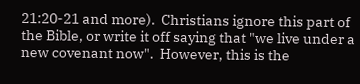21:20-21 and more).  Christians ignore this part of the Bible, or write it off saying that "we live under a new covenant now".  However, this is the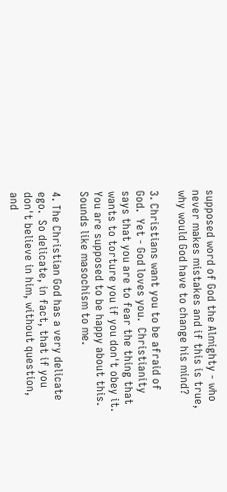supposed word of God the Almighty - who never makes mistakes and if this is true, why would God have to change his mind?

3. Christians want you to be afraid of God.  Yet - God loves you.  Christianity says that you are to fear the thing that wants to torture you if you don't obey it.  You are supposed to be happy about this.  Sounds like masochism to me.

4. The Christian God has a very delicate ego.  So delicate, in fact, that if you don't believe in him, without question, and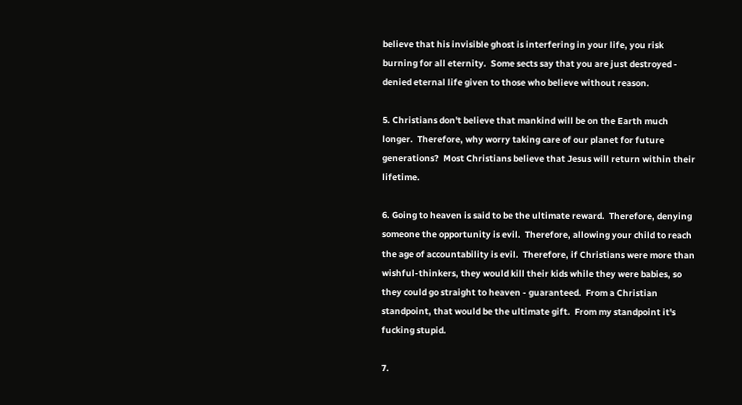believe that his invisible ghost is interfering in your life, you risk burning for all eternity.  Some sects say that you are just destroyed - denied eternal life given to those who believe without reason.

5. Christians don't believe that mankind will be on the Earth much longer.  Therefore, why worry taking care of our planet for future generations?  Most Christians believe that Jesus will return within their lifetime.

6. Going to heaven is said to be the ultimate reward.  Therefore, denying someone the opportunity is evil.  Therefore, allowing your child to reach the age of accountability is evil.  Therefore, if Christians were more than wishful-thinkers, they would kill their kids while they were babies, so they could go straight to heaven - guaranteed.  From a Christian standpoint, that would be the ultimate gift.  From my standpoint it's fucking stupid.

7.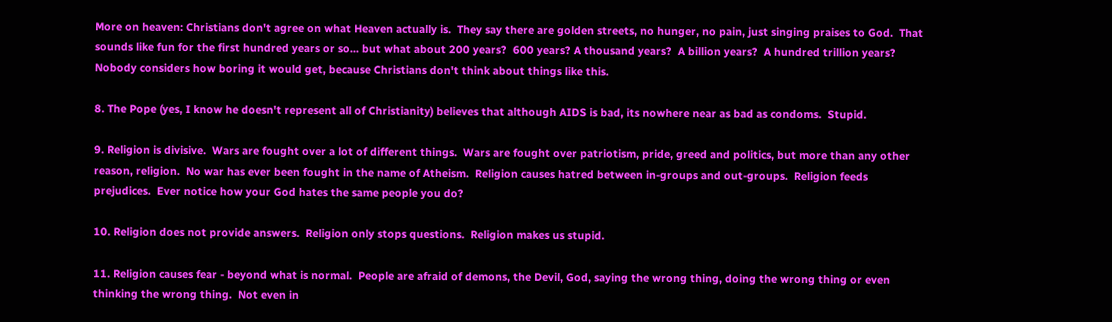More on heaven: Christians don't agree on what Heaven actually is.  They say there are golden streets, no hunger, no pain, just singing praises to God.  That sounds like fun for the first hundred years or so... but what about 200 years?  600 years? A thousand years?  A billion years?  A hundred trillion years?  Nobody considers how boring it would get, because Christians don't think about things like this.

8. The Pope (yes, I know he doesn't represent all of Christianity) believes that although AIDS is bad, its nowhere near as bad as condoms.  Stupid.

9. Religion is divisive.  Wars are fought over a lot of different things.  Wars are fought over patriotism, pride, greed and politics, but more than any other reason, religion.  No war has ever been fought in the name of Atheism.  Religion causes hatred between in-groups and out-groups.  Religion feeds prejudices.  Ever notice how your God hates the same people you do?

10. Religion does not provide answers.  Religion only stops questions.  Religion makes us stupid.

11. Religion causes fear - beyond what is normal.  People are afraid of demons, the Devil, God, saying the wrong thing, doing the wrong thing or even thinking the wrong thing.  Not even in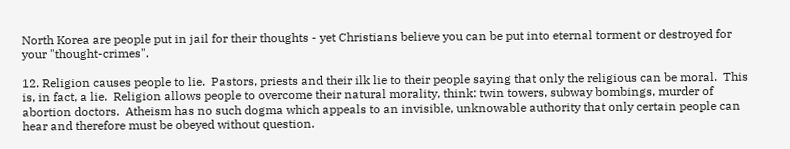North Korea are people put in jail for their thoughts - yet Christians believe you can be put into eternal torment or destroyed for your "thought-crimes".

12. Religion causes people to lie.  Pastors, priests and their ilk lie to their people saying that only the religious can be moral.  This is, in fact, a lie.  Religion allows people to overcome their natural morality, think: twin towers, subway bombings, murder of abortion doctors.  Atheism has no such dogma which appeals to an invisible, unknowable authority that only certain people can hear and therefore must be obeyed without question.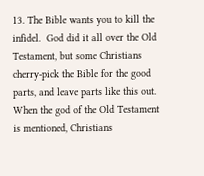13. The Bible wants you to kill the infidel.  God did it all over the Old Testament, but some Christians cherry-pick the Bible for the good parts, and leave parts like this out.  When the god of the Old Testament is mentioned, Christians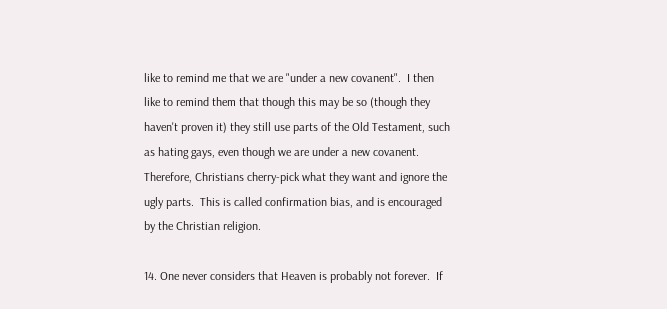like to remind me that we are "under a new covanent".  I then like to remind them that though this may be so (though they haven't proven it) they still use parts of the Old Testament, such as hating gays, even though we are under a new covanent.  Therefore, Christians cherry-pick what they want and ignore the ugly parts.  This is called confirmation bias, and is encouraged by the Christian religion.

14. One never considers that Heaven is probably not forever.  If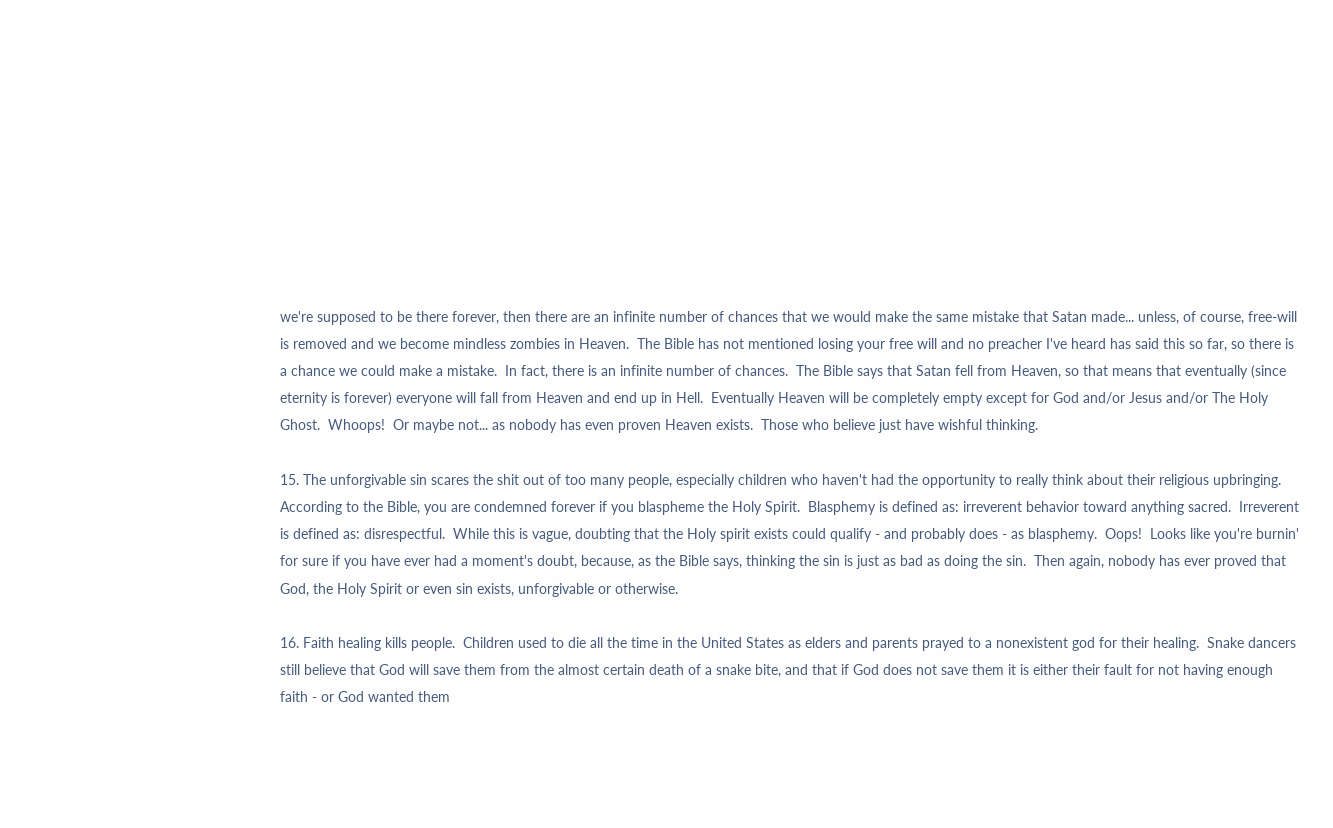we're supposed to be there forever, then there are an infinite number of chances that we would make the same mistake that Satan made... unless, of course, free-will is removed and we become mindless zombies in Heaven.  The Bible has not mentioned losing your free will and no preacher I've heard has said this so far, so there is a chance we could make a mistake.  In fact, there is an infinite number of chances.  The Bible says that Satan fell from Heaven, so that means that eventually (since eternity is forever) everyone will fall from Heaven and end up in Hell.  Eventually Heaven will be completely empty except for God and/or Jesus and/or The Holy Ghost.  Whoops!  Or maybe not... as nobody has even proven Heaven exists.  Those who believe just have wishful thinking.

15. The unforgivable sin scares the shit out of too many people, especially children who haven't had the opportunity to really think about their religious upbringing.  According to the Bible, you are condemned forever if you blaspheme the Holy Spirit.  Blasphemy is defined as: irreverent behavior toward anything sacred.  Irreverent is defined as: disrespectful.  While this is vague, doubting that the Holy spirit exists could qualify - and probably does - as blasphemy.  Oops!  Looks like you're burnin' for sure if you have ever had a moment's doubt, because, as the Bible says, thinking the sin is just as bad as doing the sin.  Then again, nobody has ever proved that God, the Holy Spirit or even sin exists, unforgivable or otherwise.

16. Faith healing kills people.  Children used to die all the time in the United States as elders and parents prayed to a nonexistent god for their healing.  Snake dancers still believe that God will save them from the almost certain death of a snake bite, and that if God does not save them it is either their fault for not having enough faith - or God wanted them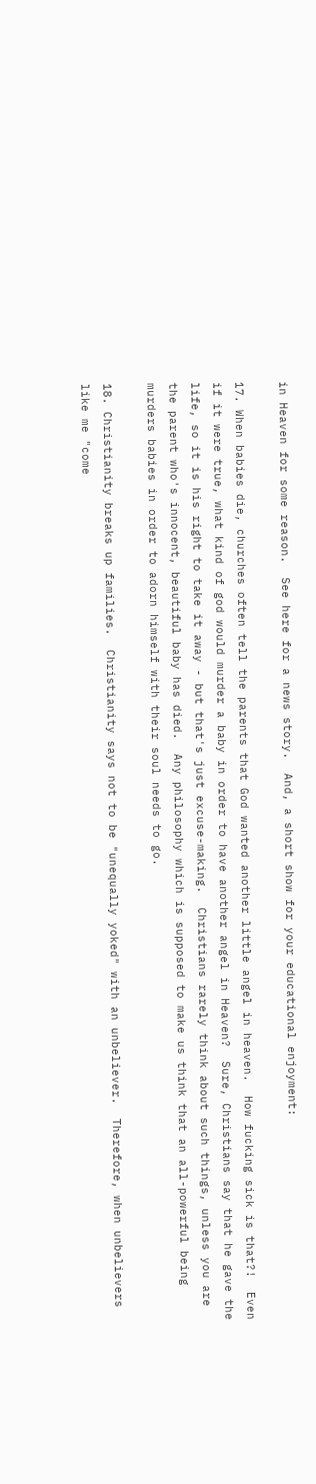in Heaven for some reason.  See here for a news story.  And, a short show for your educational enjoyment:

17. When babies die, churches often tell the parents that God wanted another little angel in heaven.  How fucking sick is that?!  Even if it were true, what kind of god would murder a baby in order to have another angel in Heaven?  Sure, Christians say that he gave the life, so it is his right to take it away - but that's just excuse-making.  Christians rarely think about such things, unless you are the parent who's innocent, beautiful baby has died.  Any philosophy which is supposed to make us think that an all-powerful being murders babies in order to adorn himself with their soul needs to go.

18. Christianity breaks up families.  Christianity says not to be "unequally yoked" with an unbeliever.  Therefore, when unbelievers like me "come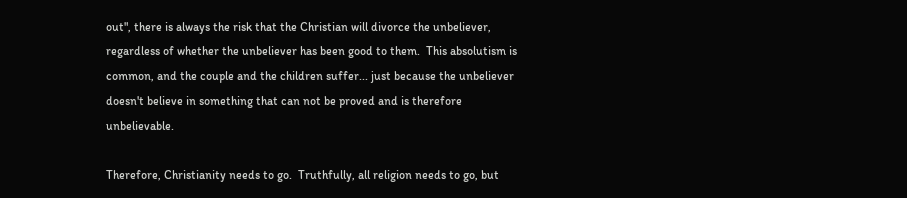out", there is always the risk that the Christian will divorce the unbeliever, regardless of whether the unbeliever has been good to them.  This absolutism is common, and the couple and the children suffer... just because the unbeliever doesn't believe in something that can not be proved and is therefore unbelievable.

Therefore, Christianity needs to go.  Truthfully, all religion needs to go, but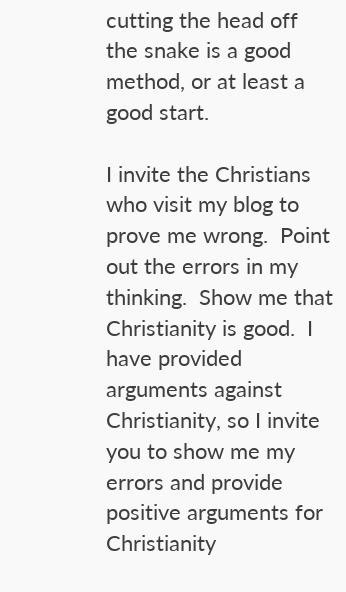cutting the head off the snake is a good method, or at least a good start.

I invite the Christians who visit my blog to prove me wrong.  Point out the errors in my thinking.  Show me that Christianity is good.  I have provided arguments against Christianity, so I invite you to show me my errors and provide positive arguments for Christianity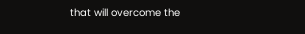that will overcome the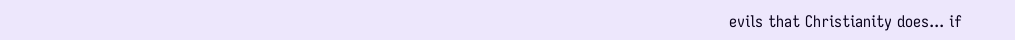evils that Christianity does... if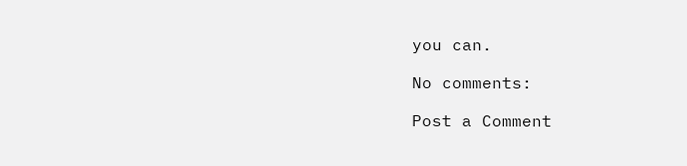you can.

No comments:

Post a Comment